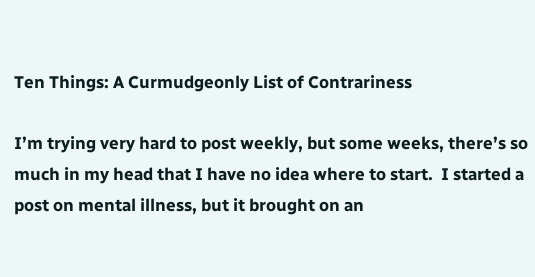Ten Things: A Curmudgeonly List of Contrariness

I’m trying very hard to post weekly, but some weeks, there’s so much in my head that I have no idea where to start.  I started a post on mental illness, but it brought on an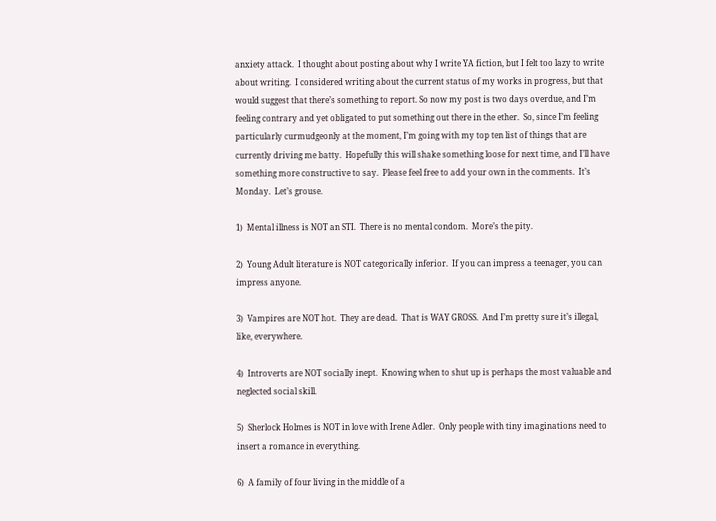anxiety attack.  I thought about posting about why I write YA fiction, but I felt too lazy to write about writing.  I considered writing about the current status of my works in progress, but that would suggest that there’s something to report. So now my post is two days overdue, and I’m feeling contrary and yet obligated to put something out there in the ether.  So, since I’m feeling particularly curmudgeonly at the moment, I’m going with my top ten list of things that are currently driving me batty.  Hopefully this will shake something loose for next time, and I’ll have something more constructive to say.  Please feel free to add your own in the comments.  It’s Monday.  Let’s grouse.

1)  Mental illness is NOT an STI.  There is no mental condom.  More’s the pity.

2)  Young Adult literature is NOT categorically inferior.  If you can impress a teenager, you can impress anyone.

3)  Vampires are NOT hot.  They are dead.  That is WAY GROSS.  And I’m pretty sure it’s illegal, like, everywhere.

4)  Introverts are NOT socially inept.  Knowing when to shut up is perhaps the most valuable and neglected social skill.

5)  Sherlock Holmes is NOT in love with Irene Adler.  Only people with tiny imaginations need to insert a romance in everything.

6)  A family of four living in the middle of a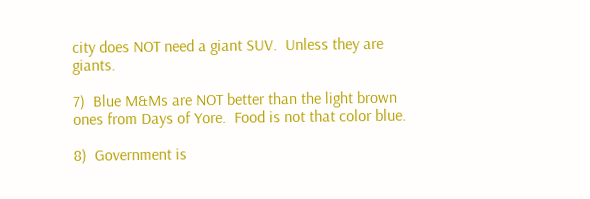city does NOT need a giant SUV.  Unless they are giants.

7)  Blue M&Ms are NOT better than the light brown ones from Days of Yore.  Food is not that color blue.

8)  Government is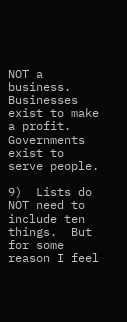NOT a business.  Businesses exist to make a profit.  Governments exist to serve people.

9)  Lists do NOT need to include ten things.  But for some reason I feel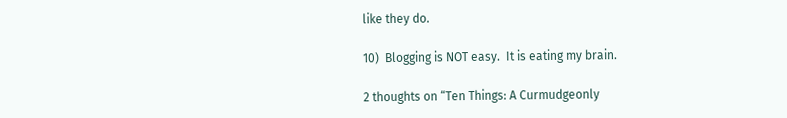like they do.

10)  Blogging is NOT easy.  It is eating my brain.

2 thoughts on “Ten Things: A Curmudgeonly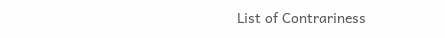List of Contrariness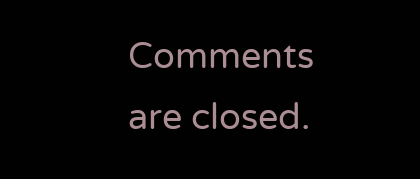Comments are closed.